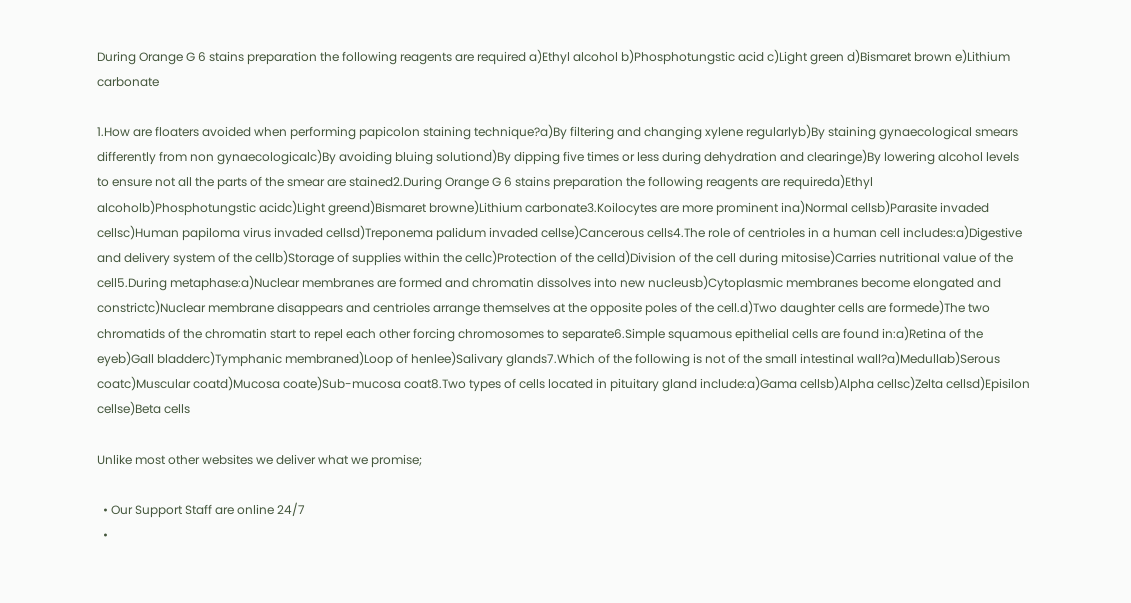During Orange G 6 stains preparation the following reagents are required a)Ethyl alcohol b)Phosphotungstic acid c)Light green d)Bismaret brown e)Lithium carbonate

1.How are floaters avoided when performing papicolon staining technique?a)By filtering and changing xylene regularlyb)By staining gynaecological smears differently from non gynaecologicalc)By avoiding bluing solutiond)By dipping five times or less during dehydration and clearinge)By lowering alcohol levels to ensure not all the parts of the smear are stained2.During Orange G 6 stains preparation the following reagents are requireda)Ethyl alcoholb)Phosphotungstic acidc)Light greend)Bismaret browne)Lithium carbonate3.Koilocytes are more prominent ina)Normal cellsb)Parasite invaded cellsc)Human papiloma virus invaded cellsd)Treponema palidum invaded cellse)Cancerous cells4.The role of centrioles in a human cell includes:a)Digestive and delivery system of the cellb)Storage of supplies within the cellc)Protection of the celld)Division of the cell during mitosise)Carries nutritional value of the cell5.During metaphase:a)Nuclear membranes are formed and chromatin dissolves into new nucleusb)Cytoplasmic membranes become elongated and constrictc)Nuclear membrane disappears and centrioles arrange themselves at the opposite poles of the cell.d)Two daughter cells are formede)The two chromatids of the chromatin start to repel each other forcing chromosomes to separate6.Simple squamous epithelial cells are found in:a)Retina of the eyeb)Gall bladderc)Tymphanic membraned)Loop of henlee)Salivary glands7.Which of the following is not of the small intestinal wall?a)Medullab)Serous coatc)Muscular coatd)Mucosa coate)Sub-mucosa coat8.Two types of cells located in pituitary gland include:a)Gama cellsb)Alpha cellsc)Zelta cellsd)Episilon cellse)Beta cells

Unlike most other websites we deliver what we promise;

  • Our Support Staff are online 24/7
  •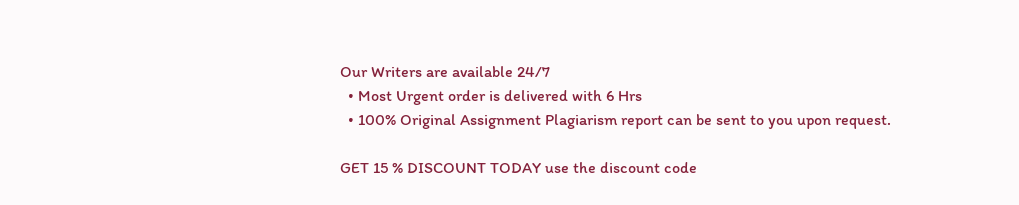Our Writers are available 24/7
  • Most Urgent order is delivered with 6 Hrs
  • 100% Original Assignment Plagiarism report can be sent to you upon request.

GET 15 % DISCOUNT TODAY use the discount code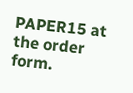PAPER15 at the order form.